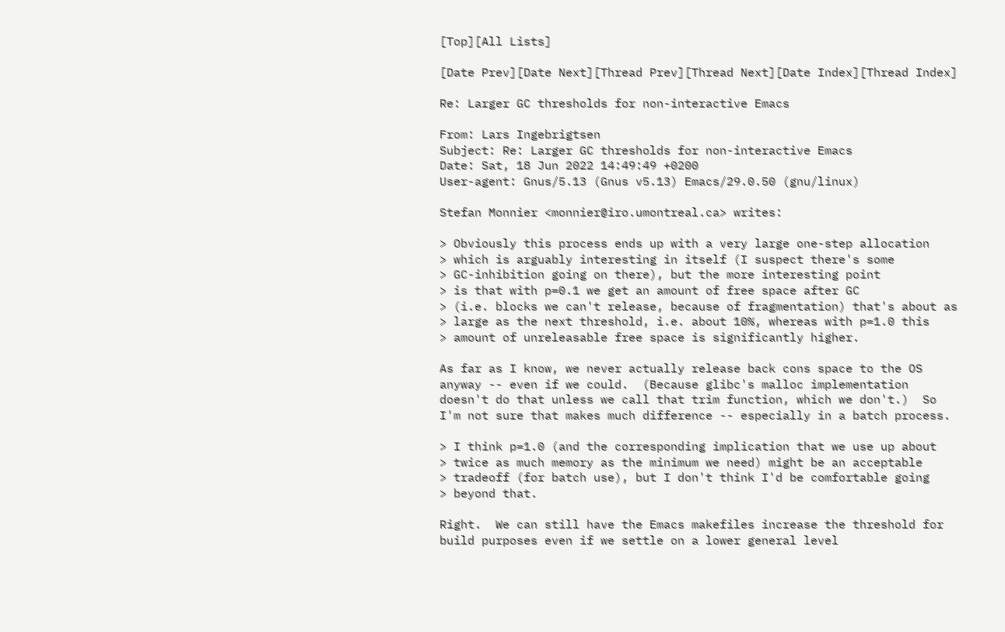[Top][All Lists]

[Date Prev][Date Next][Thread Prev][Thread Next][Date Index][Thread Index]

Re: Larger GC thresholds for non-interactive Emacs

From: Lars Ingebrigtsen
Subject: Re: Larger GC thresholds for non-interactive Emacs
Date: Sat, 18 Jun 2022 14:49:49 +0200
User-agent: Gnus/5.13 (Gnus v5.13) Emacs/29.0.50 (gnu/linux)

Stefan Monnier <monnier@iro.umontreal.ca> writes:

> Obviously this process ends up with a very large one-step allocation
> which is arguably interesting in itself (I suspect there's some
> GC-inhibition going on there), but the more interesting point
> is that with p=0.1 we get an amount of free space after GC
> (i.e. blocks we can't release, because of fragmentation) that's about as
> large as the next threshold, i.e. about 10%, whereas with p=1.0 this
> amount of unreleasable free space is significantly higher.

As far as I know, we never actually release back cons space to the OS
anyway -- even if we could.  (Because glibc's malloc implementation
doesn't do that unless we call that trim function, which we don't.)  So
I'm not sure that makes much difference -- especially in a batch process.

> I think p=1.0 (and the corresponding implication that we use up about
> twice as much memory as the minimum we need) might be an acceptable
> tradeoff (for batch use), but I don't think I'd be comfortable going
> beyond that.

Right.  We can still have the Emacs makefiles increase the threshold for
build purposes even if we settle on a lower general level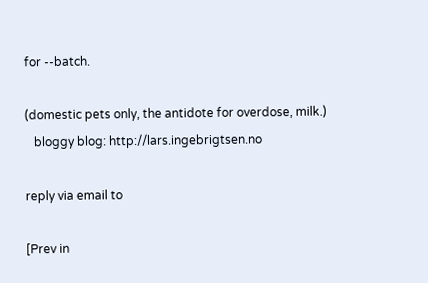for --batch.

(domestic pets only, the antidote for overdose, milk.)
   bloggy blog: http://lars.ingebrigtsen.no

reply via email to

[Prev in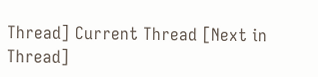Thread] Current Thread [Next in Thread]